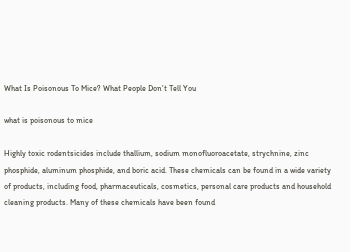What Is Poisonous To Mice? What People Don’t Tell You

what is poisonous to mice

Highly toxic rodentsicides include thallium, sodium monofluoroacetate, strychnine, zinc phosphide, aluminum phosphide, and boric acid. These chemicals can be found in a wide variety of products, including food, pharmaceuticals, cosmetics, personal care products and household cleaning products. Many of these chemicals have been found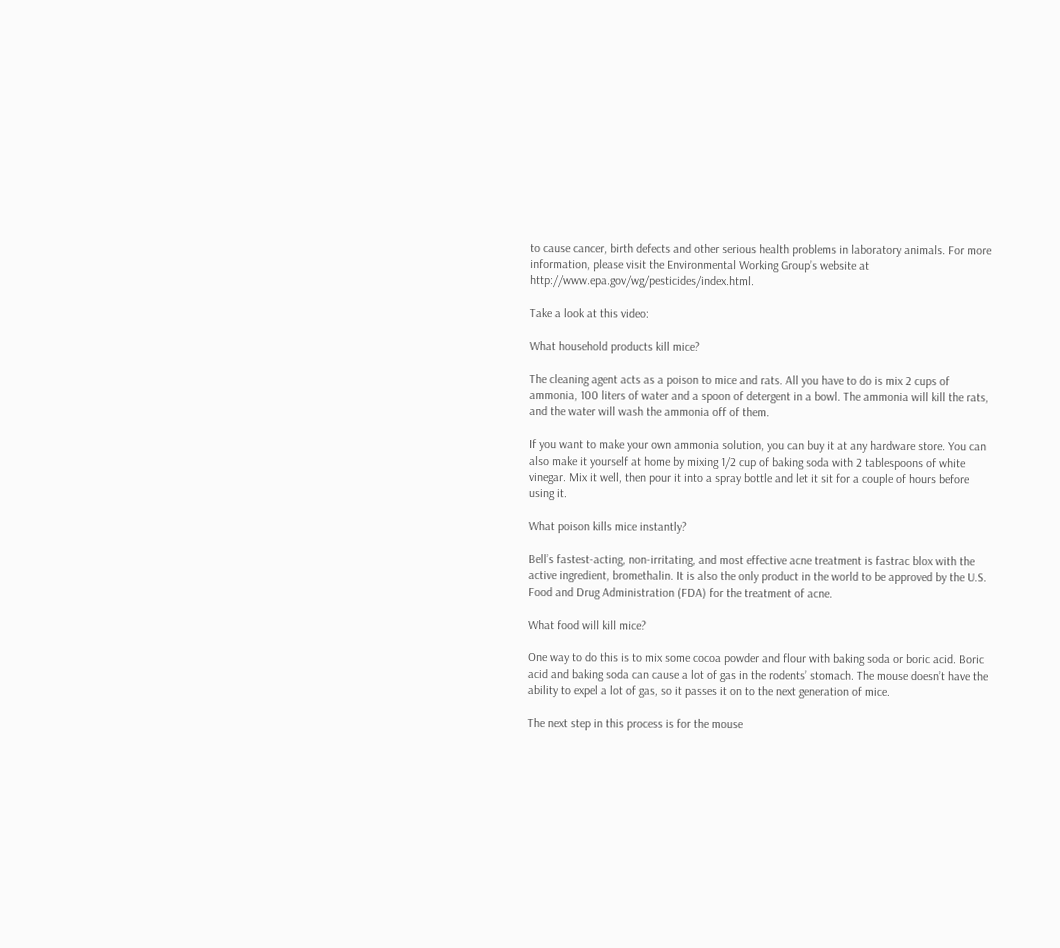to cause cancer, birth defects and other serious health problems in laboratory animals. For more information, please visit the Environmental Working Group’s website at http://www.epa.gov/wg/pesticides/index.html.

Take a look at this video:

What household products kill mice?

The cleaning agent acts as a poison to mice and rats. All you have to do is mix 2 cups of ammonia, 100 liters of water and a spoon of detergent in a bowl. The ammonia will kill the rats, and the water will wash the ammonia off of them.

If you want to make your own ammonia solution, you can buy it at any hardware store. You can also make it yourself at home by mixing 1/2 cup of baking soda with 2 tablespoons of white vinegar. Mix it well, then pour it into a spray bottle and let it sit for a couple of hours before using it.

What poison kills mice instantly?

Bell’s fastest-acting, non-irritating, and most effective acne treatment is fastrac blox with the active ingredient, bromethalin. It is also the only product in the world to be approved by the U.S. Food and Drug Administration (FDA) for the treatment of acne.

What food will kill mice?

One way to do this is to mix some cocoa powder and flour with baking soda or boric acid. Boric acid and baking soda can cause a lot of gas in the rodents’ stomach. The mouse doesn’t have the ability to expel a lot of gas, so it passes it on to the next generation of mice.

The next step in this process is for the mouse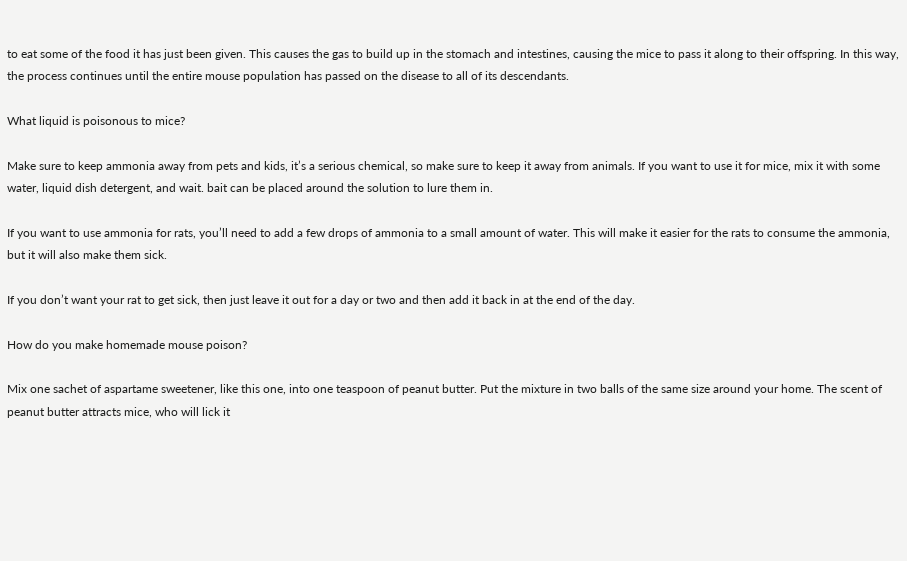to eat some of the food it has just been given. This causes the gas to build up in the stomach and intestines, causing the mice to pass it along to their offspring. In this way, the process continues until the entire mouse population has passed on the disease to all of its descendants.

What liquid is poisonous to mice?

Make sure to keep ammonia away from pets and kids, it’s a serious chemical, so make sure to keep it away from animals. If you want to use it for mice, mix it with some water, liquid dish detergent, and wait. bait can be placed around the solution to lure them in.

If you want to use ammonia for rats, you’ll need to add a few drops of ammonia to a small amount of water. This will make it easier for the rats to consume the ammonia, but it will also make them sick.

If you don’t want your rat to get sick, then just leave it out for a day or two and then add it back in at the end of the day.

How do you make homemade mouse poison?

Mix one sachet of aspartame sweetener, like this one, into one teaspoon of peanut butter. Put the mixture in two balls of the same size around your home. The scent of peanut butter attracts mice, who will lick it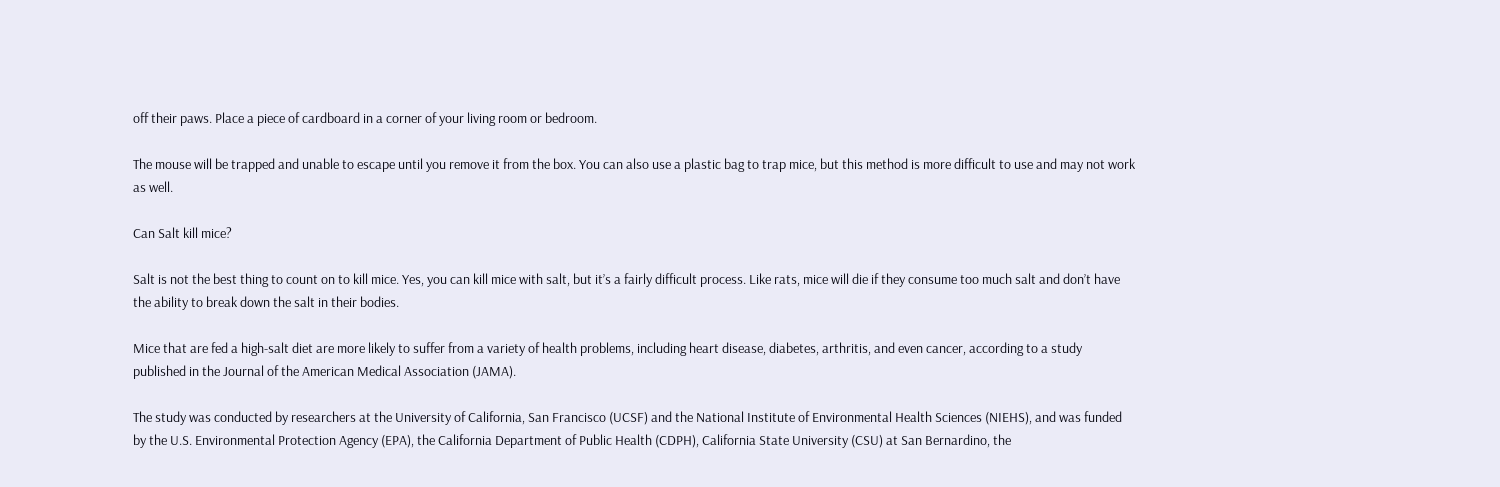off their paws. Place a piece of cardboard in a corner of your living room or bedroom.

The mouse will be trapped and unable to escape until you remove it from the box. You can also use a plastic bag to trap mice, but this method is more difficult to use and may not work as well.

Can Salt kill mice?

Salt is not the best thing to count on to kill mice. Yes, you can kill mice with salt, but it’s a fairly difficult process. Like rats, mice will die if they consume too much salt and don’t have the ability to break down the salt in their bodies.

Mice that are fed a high-salt diet are more likely to suffer from a variety of health problems, including heart disease, diabetes, arthritis, and even cancer, according to a study published in the Journal of the American Medical Association (JAMA).

The study was conducted by researchers at the University of California, San Francisco (UCSF) and the National Institute of Environmental Health Sciences (NIEHS), and was funded by the U.S. Environmental Protection Agency (EPA), the California Department of Public Health (CDPH), California State University (CSU) at San Bernardino, the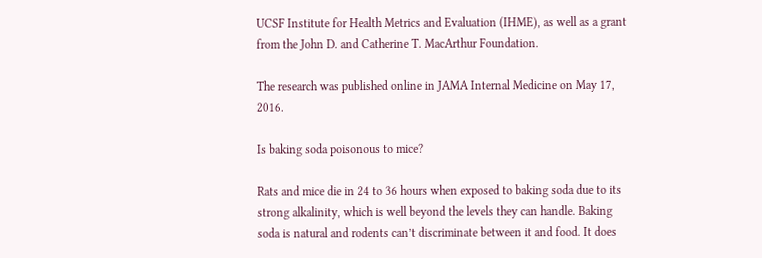UCSF Institute for Health Metrics and Evaluation (IHME), as well as a grant from the John D. and Catherine T. MacArthur Foundation.

The research was published online in JAMA Internal Medicine on May 17, 2016.

Is baking soda poisonous to mice?

Rats and mice die in 24 to 36 hours when exposed to baking soda due to its strong alkalinity, which is well beyond the levels they can handle. Baking soda is natural and rodents can’t discriminate between it and food. It does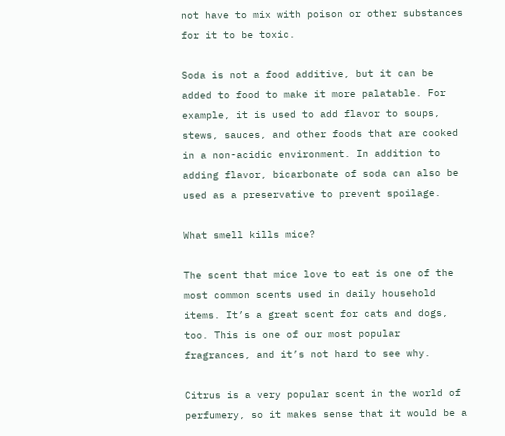not have to mix with poison or other substances for it to be toxic.

Soda is not a food additive, but it can be added to food to make it more palatable. For example, it is used to add flavor to soups, stews, sauces, and other foods that are cooked in a non-acidic environment. In addition to adding flavor, bicarbonate of soda can also be used as a preservative to prevent spoilage.

What smell kills mice?

The scent that mice love to eat is one of the most common scents used in daily household items. It’s a great scent for cats and dogs, too. This is one of our most popular fragrances, and it’s not hard to see why.

Citrus is a very popular scent in the world of perfumery, so it makes sense that it would be a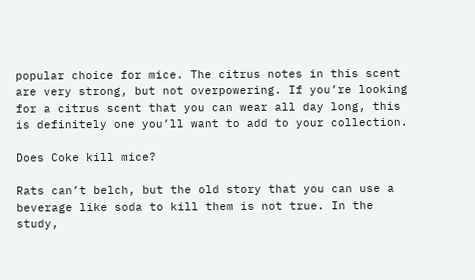popular choice for mice. The citrus notes in this scent are very strong, but not overpowering. If you’re looking for a citrus scent that you can wear all day long, this is definitely one you’ll want to add to your collection.

Does Coke kill mice?

Rats can’t belch, but the old story that you can use a beverage like soda to kill them is not true. In the study,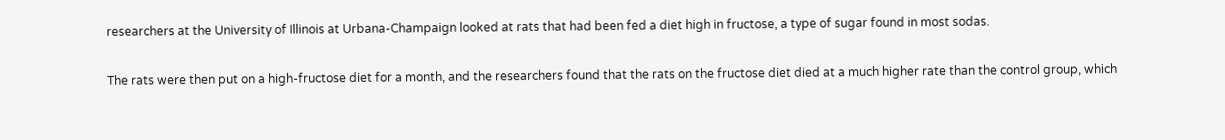researchers at the University of Illinois at Urbana-Champaign looked at rats that had been fed a diet high in fructose, a type of sugar found in most sodas.

The rats were then put on a high-fructose diet for a month, and the researchers found that the rats on the fructose diet died at a much higher rate than the control group, which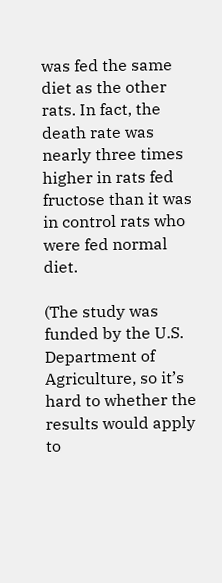was fed the same diet as the other rats. In fact, the death rate was nearly three times higher in rats fed fructose than it was in control rats who were fed normal diet.

(The study was funded by the U.S. Department of Agriculture, so it’s hard to whether the results would apply to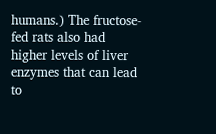humans.) The fructose-fed rats also had higher levels of liver enzymes that can lead to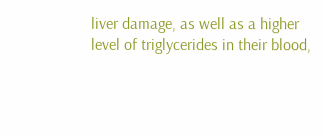liver damage, as well as a higher level of triglycerides in their blood,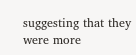suggesting that they were more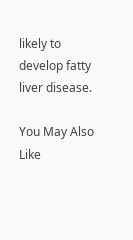likely to develop fatty liver disease.

You May Also Like